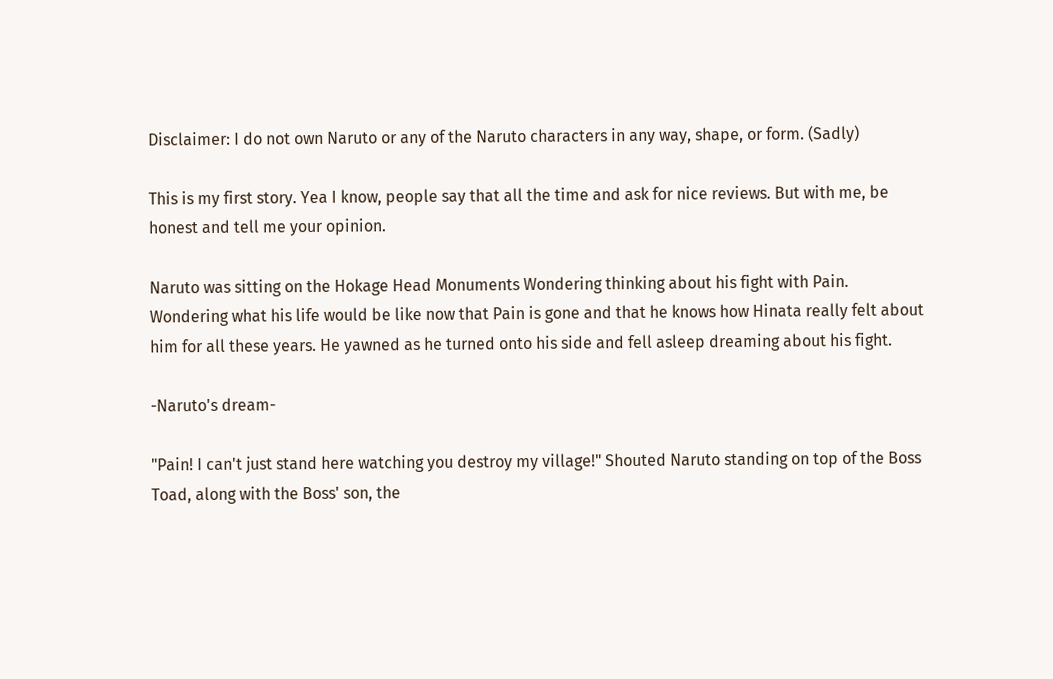Disclaimer: I do not own Naruto or any of the Naruto characters in any way, shape, or form. (Sadly)

This is my first story. Yea I know, people say that all the time and ask for nice reviews. But with me, be honest and tell me your opinion.

Naruto was sitting on the Hokage Head Monuments Wondering thinking about his fight with Pain. Wondering what his life would be like now that Pain is gone and that he knows how Hinata really felt about him for all these years. He yawned as he turned onto his side and fell asleep dreaming about his fight.

-Naruto's dream-

"Pain! I can't just stand here watching you destroy my village!" Shouted Naruto standing on top of the Boss Toad, along with the Boss' son, the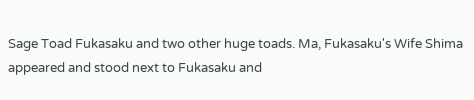Sage Toad Fukasaku and two other huge toads. Ma, Fukasaku's Wife Shima appeared and stood next to Fukasaku and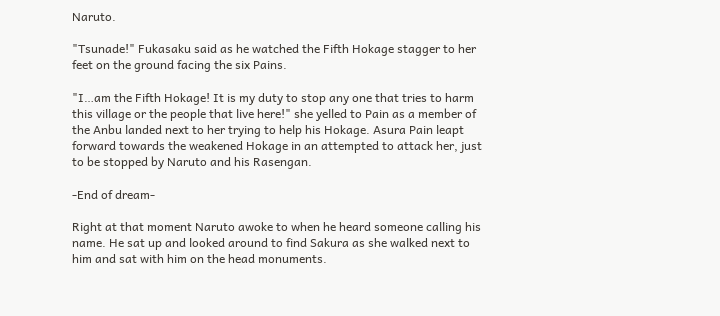Naruto.

"Tsunade!" Fukasaku said as he watched the Fifth Hokage stagger to her feet on the ground facing the six Pains.

"I…am the Fifth Hokage! It is my duty to stop any one that tries to harm this village or the people that live here!" she yelled to Pain as a member of the Anbu landed next to her trying to help his Hokage. Asura Pain leapt forward towards the weakened Hokage in an attempted to attack her, just to be stopped by Naruto and his Rasengan.

-End of dream-

Right at that moment Naruto awoke to when he heard someone calling his name. He sat up and looked around to find Sakura as she walked next to him and sat with him on the head monuments.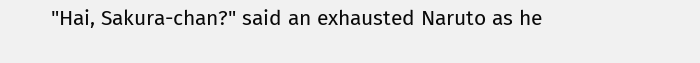"Hai, Sakura-chan?" said an exhausted Naruto as he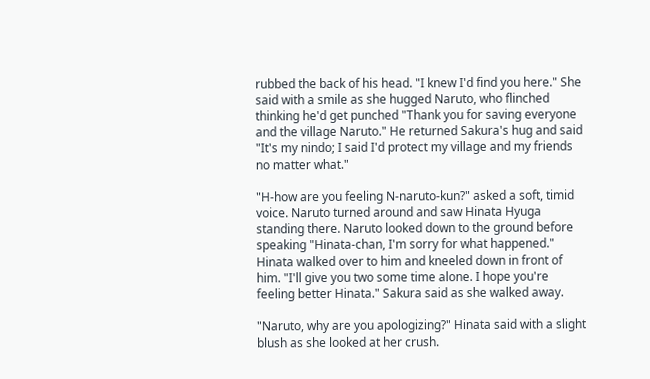rubbed the back of his head. "I knew I'd find you here." She said with a smile as she hugged Naruto, who flinched thinking he'd get punched "Thank you for saving everyone and the village Naruto." He returned Sakura's hug and said "It's my nindo; I said I'd protect my village and my friends no matter what."

"H-how are you feeling N-naruto-kun?" asked a soft, timid voice. Naruto turned around and saw Hinata Hyuga standing there. Naruto looked down to the ground before speaking "Hinata-chan, I'm sorry for what happened." Hinata walked over to him and kneeled down in front of him. "I'll give you two some time alone. I hope you're feeling better Hinata." Sakura said as she walked away.

"Naruto, why are you apologizing?" Hinata said with a slight blush as she looked at her crush.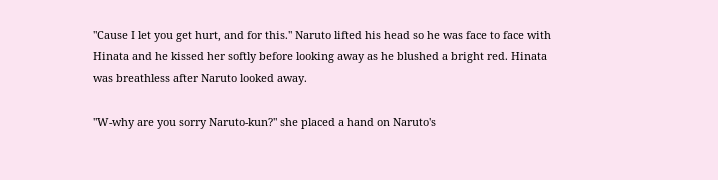"Cause I let you get hurt, and for this." Naruto lifted his head so he was face to face with Hinata and he kissed her softly before looking away as he blushed a bright red. Hinata was breathless after Naruto looked away.

"W-why are you sorry Naruto-kun?" she placed a hand on Naruto's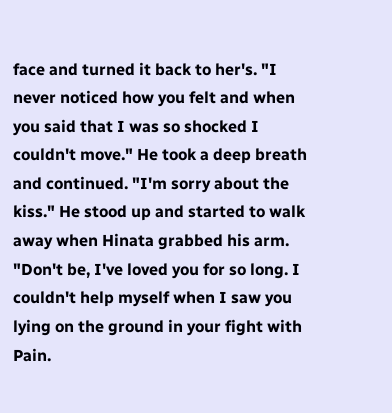face and turned it back to her's. "I never noticed how you felt and when you said that I was so shocked I couldn't move." He took a deep breath and continued. "I'm sorry about the kiss." He stood up and started to walk away when Hinata grabbed his arm. "Don't be, I've loved you for so long. I couldn't help myself when I saw you lying on the ground in your fight with Pain.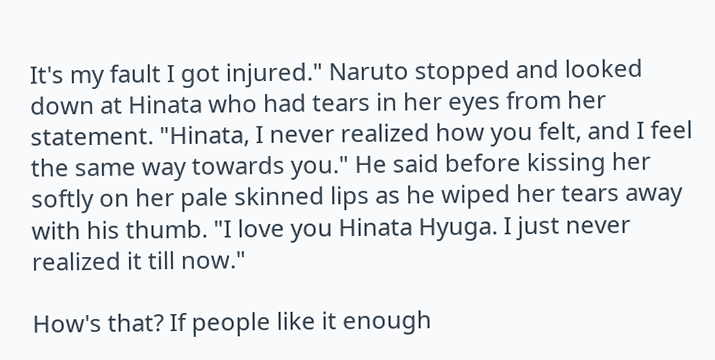It's my fault I got injured." Naruto stopped and looked down at Hinata who had tears in her eyes from her statement. "Hinata, I never realized how you felt, and I feel the same way towards you." He said before kissing her softly on her pale skinned lips as he wiped her tears away with his thumb. "I love you Hinata Hyuga. I just never realized it till now."

How's that? If people like it enough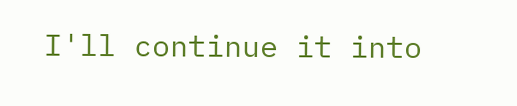I'll continue it into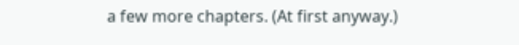a few more chapters. (At first anyway.)